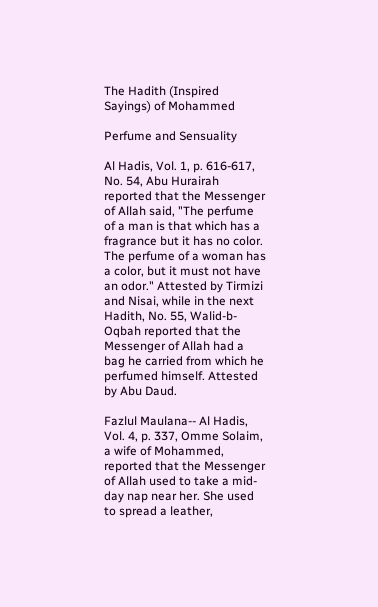The Hadith (Inspired Sayings) of Mohammed

Perfume and Sensuality

Al Hadis, Vol. 1, p. 616-617, No. 54, Abu Hurairah reported that the Messenger of Allah said, "The perfume of a man is that which has a fragrance but it has no color. The perfume of a woman has a color, but it must not have an odor." Attested by Tirmizi and Nisai, while in the next Hadith, No. 55, Walid-b-Oqbah reported that the Messenger of Allah had a bag he carried from which he perfumed himself. Attested by Abu Daud.

Fazlul Maulana-- Al Hadis, Vol. 4, p. 337, Omme Solaim, a wife of Mohammed, reported that the Messenger of Allah used to take a mid-day nap near her. She used to spread a leather,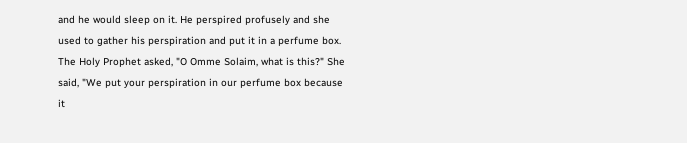and he would sleep on it. He perspired profusely and she used to gather his perspiration and put it in a perfume box. The Holy Prophet asked, "O Omme Solaim, what is this?" She said, "We put your perspiration in our perfume box because it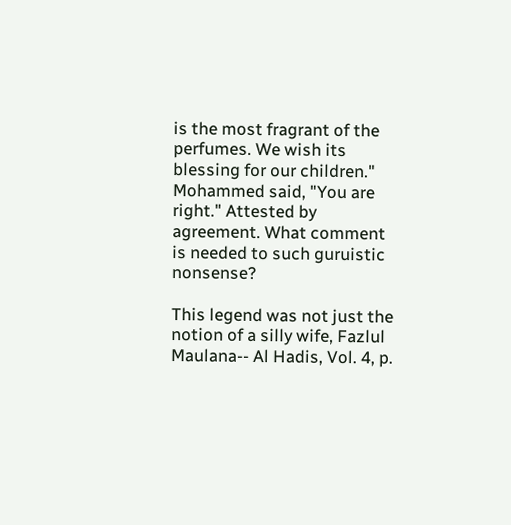is the most fragrant of the perfumes. We wish its blessing for our children." Mohammed said, "You are right." Attested by agreement. What comment is needed to such guruistic nonsense?

This legend was not just the notion of a silly wife, Fazlul Maulana-- Al Hadis, Vol. 4, p.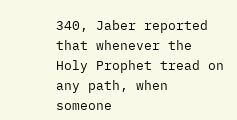340, Jaber reported that whenever the Holy Prophet tread on any path, when someone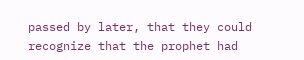passed by later, that they could recognize that the prophet had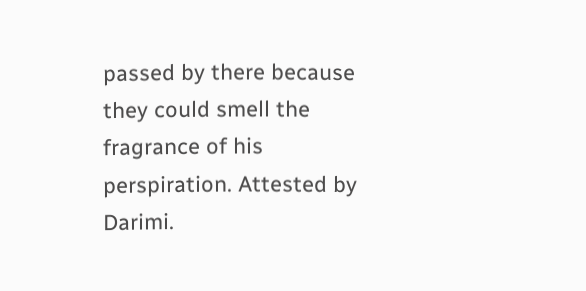passed by there because they could smell the fragrance of his perspiration. Attested by Darimi.